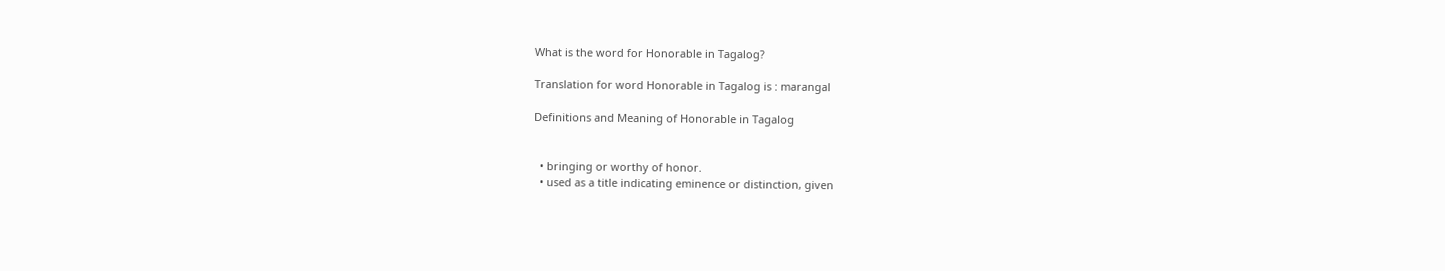What is the word for Honorable in Tagalog?

Translation for word Honorable in Tagalog is : marangal

Definitions and Meaning of Honorable in Tagalog


  • bringing or worthy of honor.
  • used as a title indicating eminence or distinction, given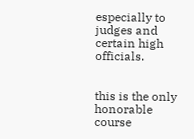especially to judges and certain high officials.


this is the only honorable course